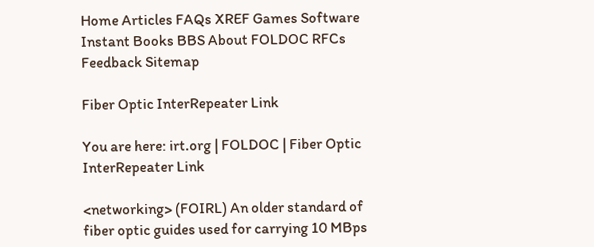Home Articles FAQs XREF Games Software Instant Books BBS About FOLDOC RFCs Feedback Sitemap

Fiber Optic InterRepeater Link

You are here: irt.org | FOLDOC | Fiber Optic InterRepeater Link

<networking> (FOIRL) An older standard of fiber optic guides used for carrying 10 MBps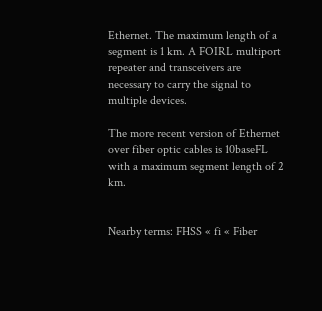Ethernet. The maximum length of a segment is 1 km. A FOIRL multiport repeater and transceivers are necessary to carry the signal to multiple devices.

The more recent version of Ethernet over fiber optic cables is 10baseFL with a maximum segment length of 2 km.


Nearby terms: FHSS « fi « Fiber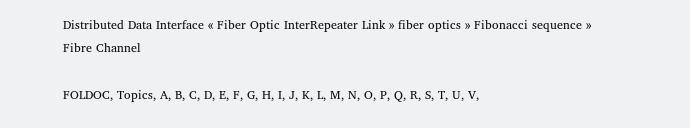Distributed Data Interface « Fiber Optic InterRepeater Link » fiber optics » Fibonacci sequence » Fibre Channel

FOLDOC, Topics, A, B, C, D, E, F, G, H, I, J, K, L, M, N, O, P, Q, R, S, T, U, V,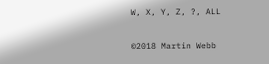W, X, Y, Z, ?, ALL

©2018 Martin Webb